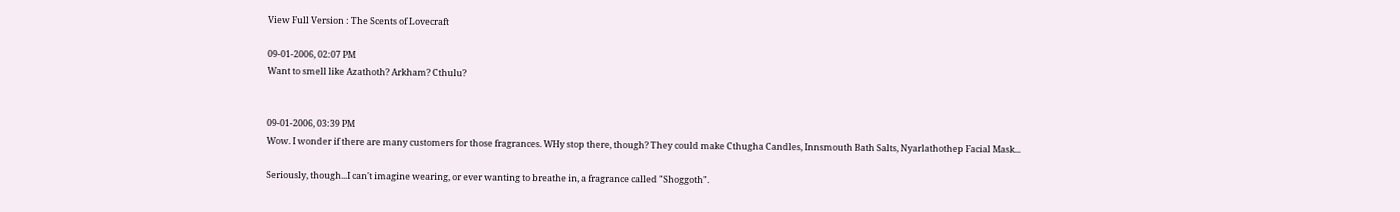View Full Version : The Scents of Lovecraft

09-01-2006, 02:07 PM
Want to smell like Azathoth? Arkham? Cthulu?


09-01-2006, 03:39 PM
Wow. I wonder if there are many customers for those fragrances. WHy stop there, though? They could make Cthugha Candles, Innsmouth Bath Salts, Nyarlathothep Facial Mask...

Seriously, though...I can't imagine wearing, or ever wanting to breathe in, a fragrance called "Shoggoth".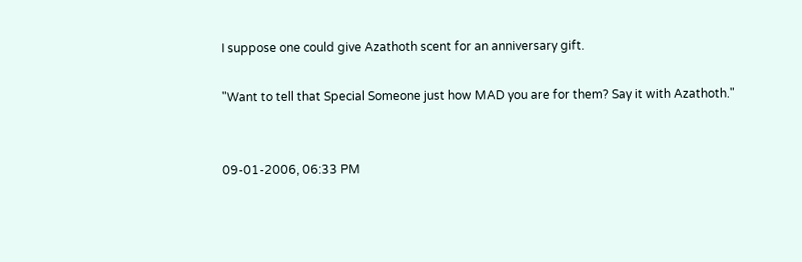I suppose one could give Azathoth scent for an anniversary gift.

"Want to tell that Special Someone just how MAD you are for them? Say it with Azathoth."


09-01-2006, 06:33 PM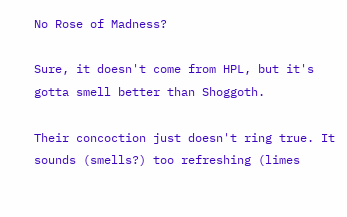No Rose of Madness?

Sure, it doesn't come from HPL, but it's gotta smell better than Shoggoth.

Their concoction just doesn't ring true. It sounds (smells?) too refreshing (limes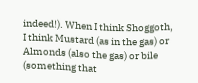indeed!). When I think Shoggoth, I think Mustard (as in the gas) or Almonds (also the gas) or bile (something that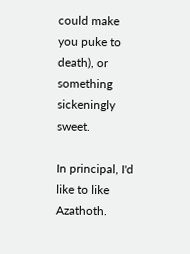could make you puke to death), or something sickeningly sweet.

In principal, I'd like to like Azathoth.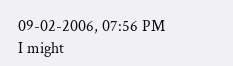09-02-2006, 07:56 PM
I might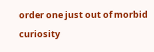order one just out of morbid curiosity